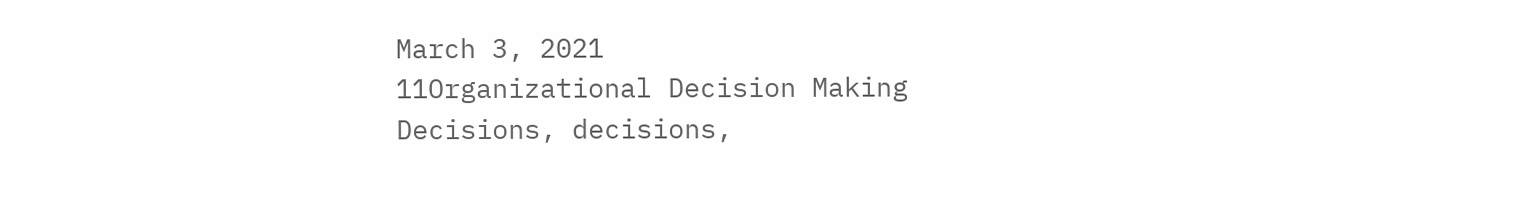March 3, 2021
11Organizational Decision Making
Decisions, decisions,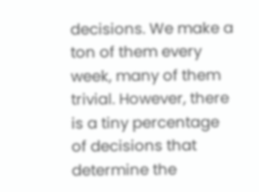decisions. We make a ton of them every week, many of them trivial. However, there is a tiny percentage of decisions that determine the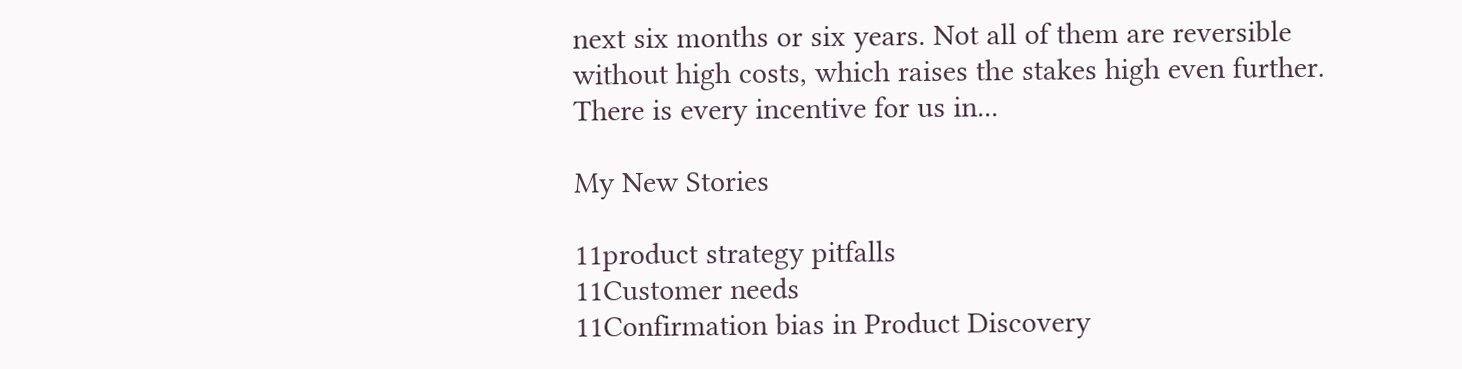next six months or six years. Not all of them are reversible without high costs, which raises the stakes high even further. There is every incentive for us in...

My New Stories

11product strategy pitfalls
11Customer needs
11Confirmation bias in Product Discovery